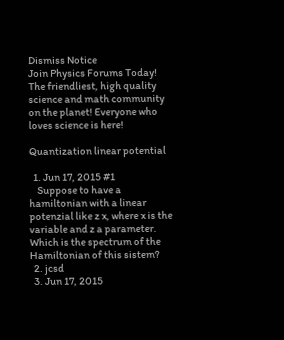Dismiss Notice
Join Physics Forums Today!
The friendliest, high quality science and math community on the planet! Everyone who loves science is here!

Quantization linear potential

  1. Jun 17, 2015 #1
    Suppose to have a hamiltonian with a linear potenzial like z x, where x is the variable and z a parameter. Which is the spectrum of the Hamiltonian of this sistem?
  2. jcsd
  3. Jun 17, 2015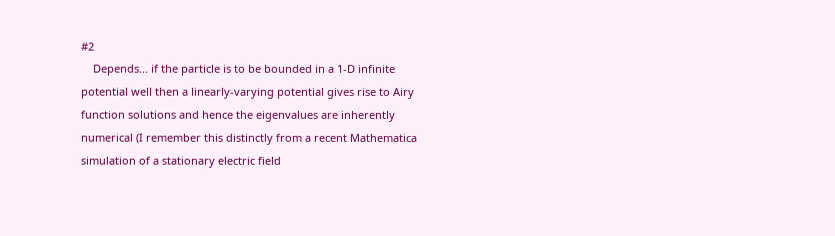#2
    Depends... if the particle is to be bounded in a 1-D infinite potential well then a linearly-varying potential gives rise to Airy function solutions and hence the eigenvalues are inherently numerical (I remember this distinctly from a recent Mathematica simulation of a stationary electric field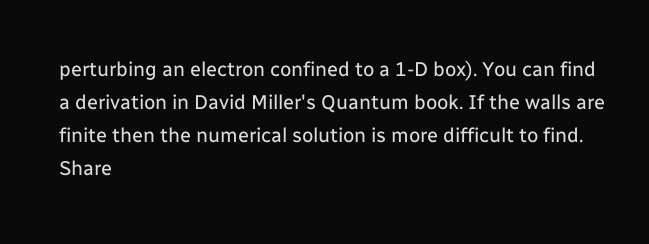perturbing an electron confined to a 1-D box). You can find a derivation in David Miller's Quantum book. If the walls are finite then the numerical solution is more difficult to find.
Share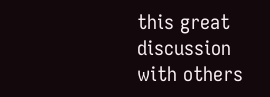this great discussion with others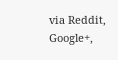via Reddit, Google+,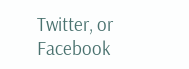Twitter, or Facebook